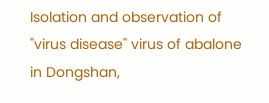Isolation and observation of "virus disease" virus of abalone in Dongshan,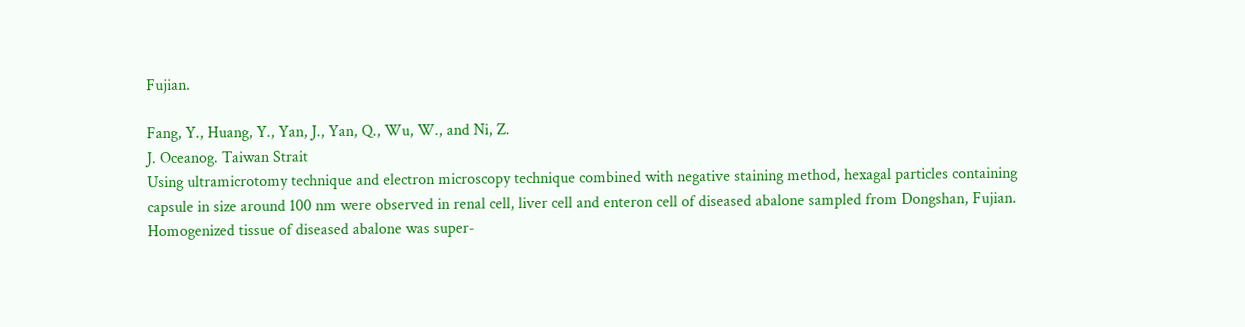Fujian.

Fang, Y., Huang, Y., Yan, J., Yan, Q., Wu, W., and Ni, Z.
J. Oceanog. Taiwan Strait
Using ultramicrotomy technique and electron microscopy technique combined with negative staining method, hexagal particles containing capsule in size around 100 nm were observed in renal cell, liver cell and enteron cell of diseased abalone sampled from Dongshan, Fujian. Homogenized tissue of diseased abalone was super-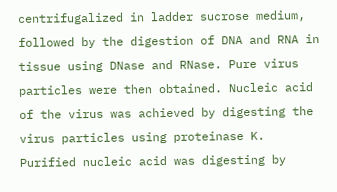centrifugalized in ladder sucrose medium, followed by the digestion of DNA and RNA in tissue using DNase and RNase. Pure virus particles were then obtained. Nucleic acid of the virus was achieved by digesting the virus particles using proteinase K. Purified nucleic acid was digesting by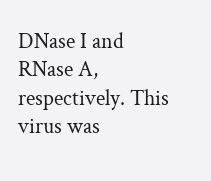DNase I and RNase A, respectively. This virus was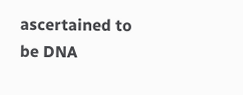ascertained to be DNA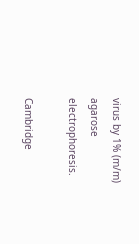virus by 1% (m/m) agarose electrophoresis.

Cambridge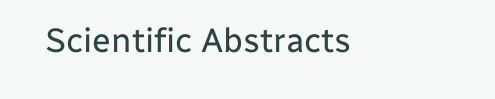Scientific Abstracts